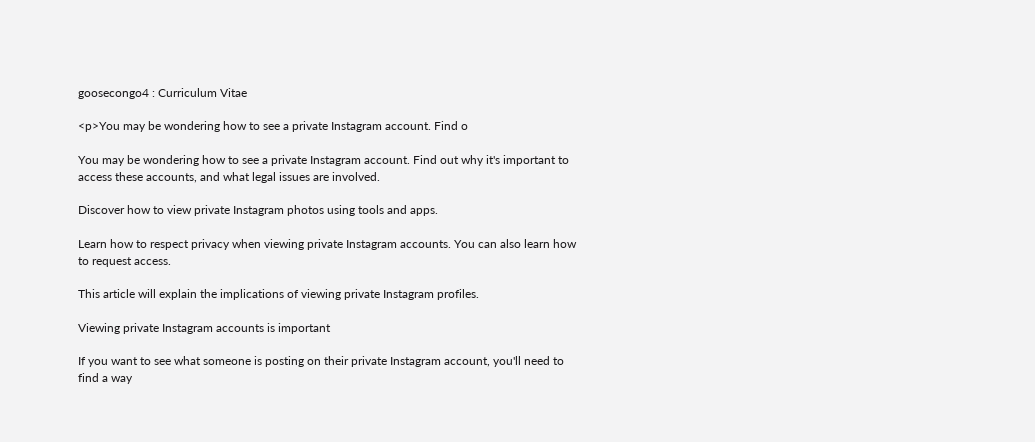goosecongo4 : Curriculum Vitae

<p>You may be wondering how to see a private Instagram account. Find o

You may be wondering how to see a private Instagram account. Find out why it's important to access these accounts, and what legal issues are involved.

Discover how to view private Instagram photos using tools and apps.

Learn how to respect privacy when viewing private Instagram accounts. You can also learn how to request access.

This article will explain the implications of viewing private Instagram profiles.

Viewing private Instagram accounts is important

If you want to see what someone is posting on their private Instagram account, you'll need to find a way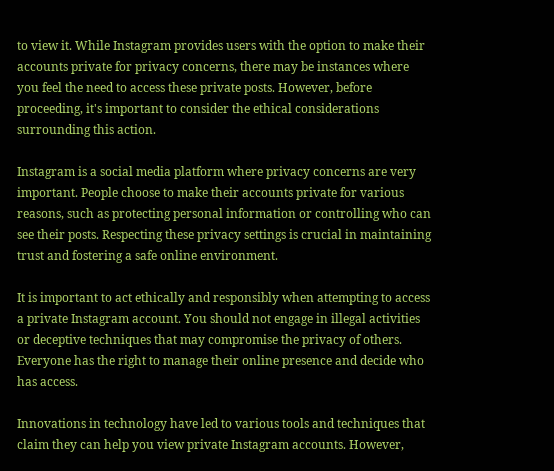to view it. While Instagram provides users with the option to make their accounts private for privacy concerns, there may be instances where you feel the need to access these private posts. However, before proceeding, it's important to consider the ethical considerations surrounding this action.

Instagram is a social media platform where privacy concerns are very important. People choose to make their accounts private for various reasons, such as protecting personal information or controlling who can see their posts. Respecting these privacy settings is crucial in maintaining trust and fostering a safe online environment.

It is important to act ethically and responsibly when attempting to access a private Instagram account. You should not engage in illegal activities or deceptive techniques that may compromise the privacy of others. Everyone has the right to manage their online presence and decide who has access.

Innovations in technology have led to various tools and techniques that claim they can help you view private Instagram accounts. However,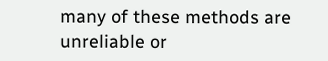many of these methods are unreliable or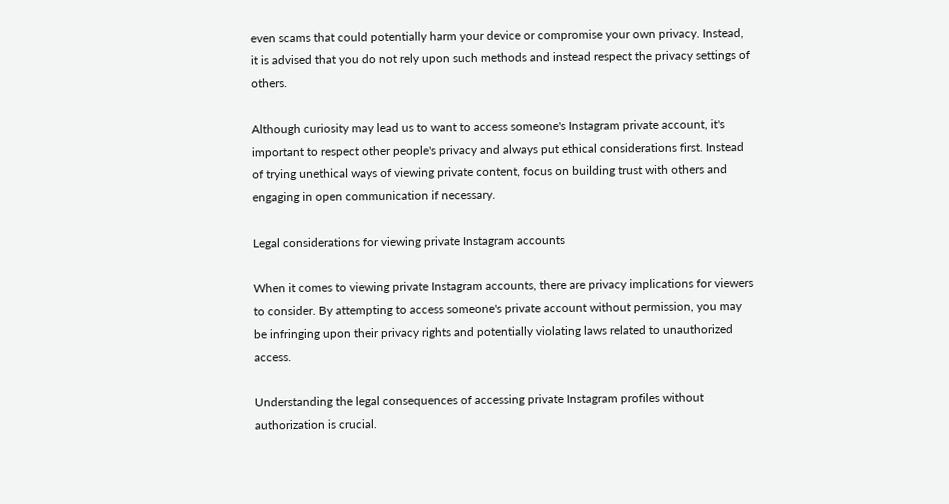even scams that could potentially harm your device or compromise your own privacy. Instead, it is advised that you do not rely upon such methods and instead respect the privacy settings of others.

Although curiosity may lead us to want to access someone's Instagram private account, it's important to respect other people's privacy and always put ethical considerations first. Instead of trying unethical ways of viewing private content, focus on building trust with others and engaging in open communication if necessary.

Legal considerations for viewing private Instagram accounts

When it comes to viewing private Instagram accounts, there are privacy implications for viewers to consider. By attempting to access someone's private account without permission, you may be infringing upon their privacy rights and potentially violating laws related to unauthorized access.

Understanding the legal consequences of accessing private Instagram profiles without authorization is crucial.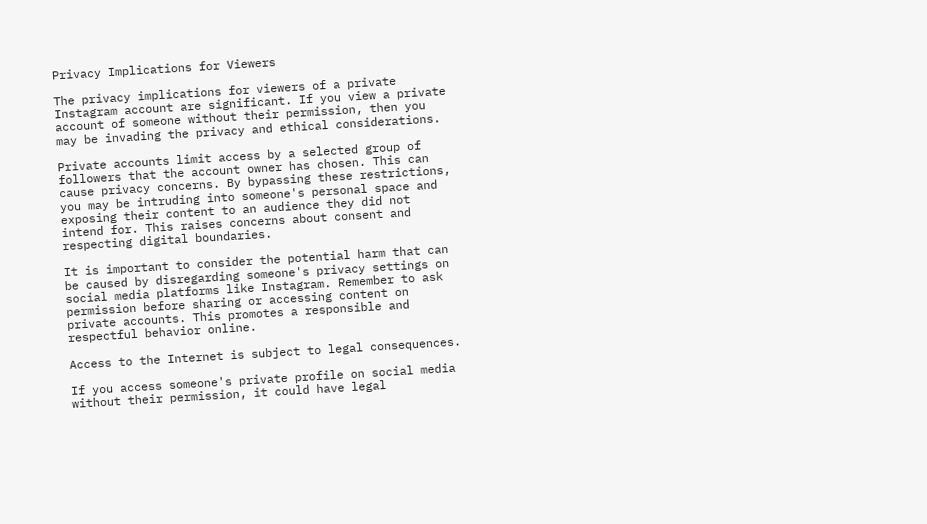Privacy Implications for Viewers

The privacy implications for viewers of a private Instagram account are significant. If you view a private account of someone without their permission, then you may be invading the privacy and ethical considerations.

Private accounts limit access by a selected group of followers that the account owner has chosen. This can cause privacy concerns. By bypassing these restrictions, you may be intruding into someone's personal space and exposing their content to an audience they did not intend for. This raises concerns about consent and respecting digital boundaries.

It is important to consider the potential harm that can be caused by disregarding someone's privacy settings on social media platforms like Instagram. Remember to ask permission before sharing or accessing content on private accounts. This promotes a responsible and respectful behavior online.

Access to the Internet is subject to legal consequences.

If you access someone's private profile on social media without their permission, it could have legal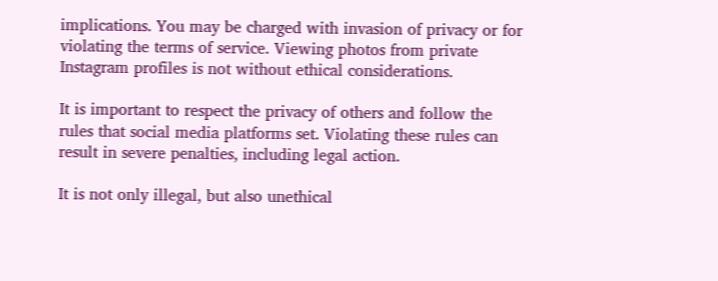implications. You may be charged with invasion of privacy or for violating the terms of service. Viewing photos from private Instagram profiles is not without ethical considerations.

It is important to respect the privacy of others and follow the rules that social media platforms set. Violating these rules can result in severe penalties, including legal action.

It is not only illegal, but also unethical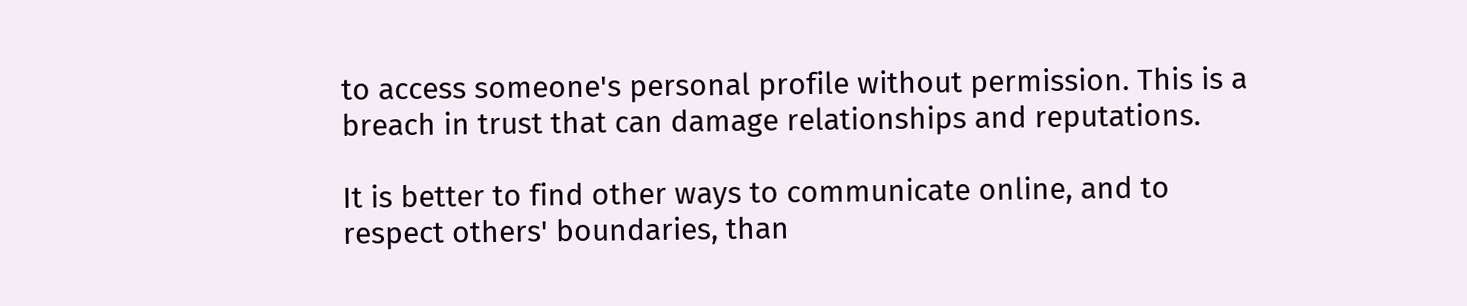to access someone's personal profile without permission. This is a breach in trust that can damage relationships and reputations.

It is better to find other ways to communicate online, and to respect others' boundaries, than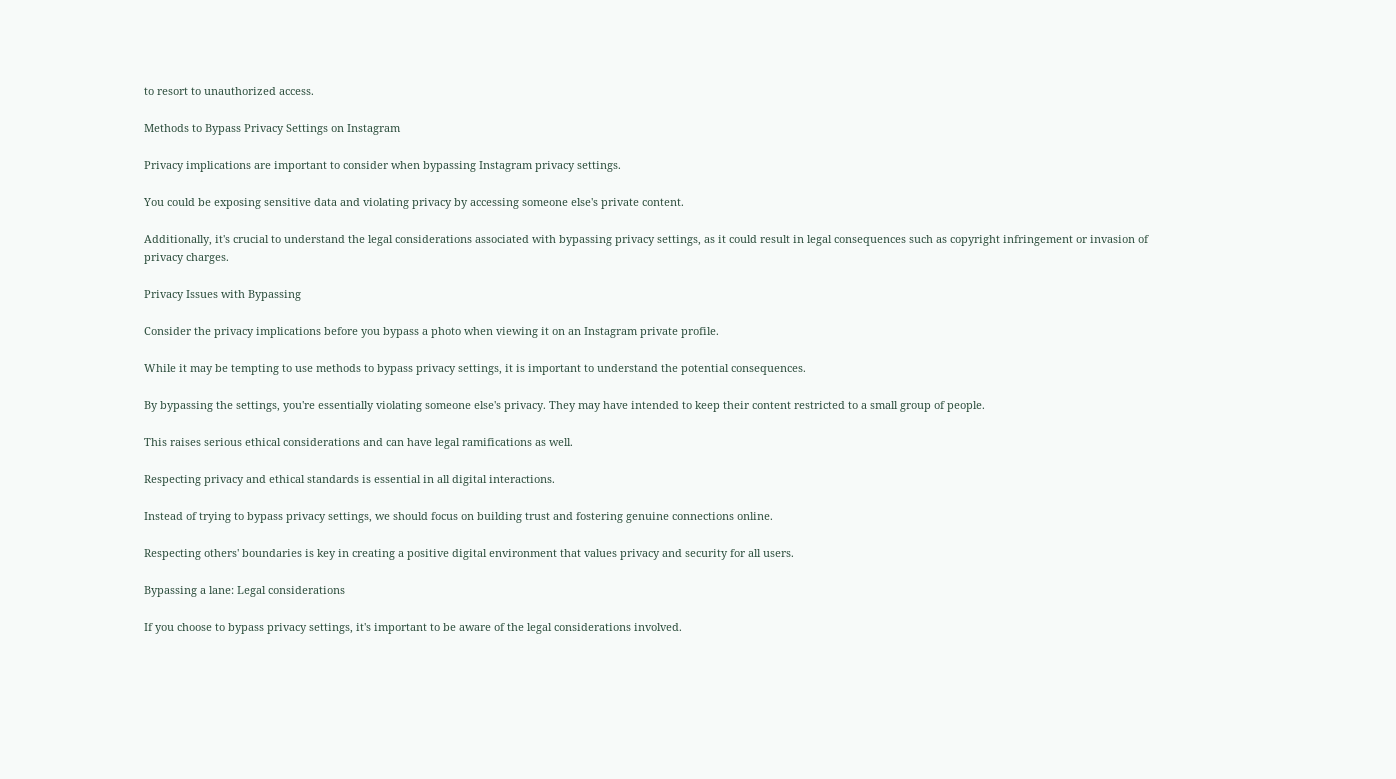to resort to unauthorized access.

Methods to Bypass Privacy Settings on Instagram

Privacy implications are important to consider when bypassing Instagram privacy settings.

You could be exposing sensitive data and violating privacy by accessing someone else's private content.

Additionally, it's crucial to understand the legal considerations associated with bypassing privacy settings, as it could result in legal consequences such as copyright infringement or invasion of privacy charges.

Privacy Issues with Bypassing

Consider the privacy implications before you bypass a photo when viewing it on an Instagram private profile.

While it may be tempting to use methods to bypass privacy settings, it is important to understand the potential consequences.

By bypassing the settings, you're essentially violating someone else's privacy. They may have intended to keep their content restricted to a small group of people.

This raises serious ethical considerations and can have legal ramifications as well.

Respecting privacy and ethical standards is essential in all digital interactions.

Instead of trying to bypass privacy settings, we should focus on building trust and fostering genuine connections online.

Respecting others' boundaries is key in creating a positive digital environment that values privacy and security for all users.

Bypassing a lane: Legal considerations

If you choose to bypass privacy settings, it's important to be aware of the legal considerations involved.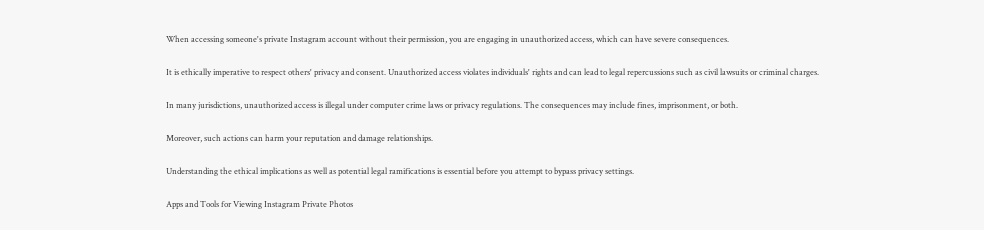When accessing someone's private Instagram account without their permission, you are engaging in unauthorized access, which can have severe consequences.

It is ethically imperative to respect others' privacy and consent. Unauthorized access violates individuals' rights and can lead to legal repercussions such as civil lawsuits or criminal charges.

In many jurisdictions, unauthorized access is illegal under computer crime laws or privacy regulations. The consequences may include fines, imprisonment, or both.

Moreover, such actions can harm your reputation and damage relationships.

Understanding the ethical implications as well as potential legal ramifications is essential before you attempt to bypass privacy settings.

Apps and Tools for Viewing Instagram Private Photos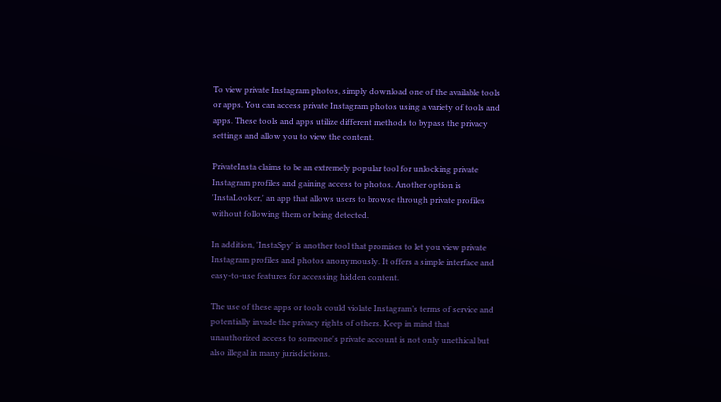To view private Instagram photos, simply download one of the available tools or apps. You can access private Instagram photos using a variety of tools and apps. These tools and apps utilize different methods to bypass the privacy settings and allow you to view the content.

PrivateInsta claims to be an extremely popular tool for unlocking private Instagram profiles and gaining access to photos. Another option is 'InstaLooker,' an app that allows users to browse through private profiles without following them or being detected.

In addition, 'InstaSpy' is another tool that promises to let you view private Instagram profiles and photos anonymously. It offers a simple interface and easy-to-use features for accessing hidden content.

The use of these apps or tools could violate Instagram’s terms of service and potentially invade the privacy rights of others. Keep in mind that unauthorized access to someone's private account is not only unethical but also illegal in many jurisdictions.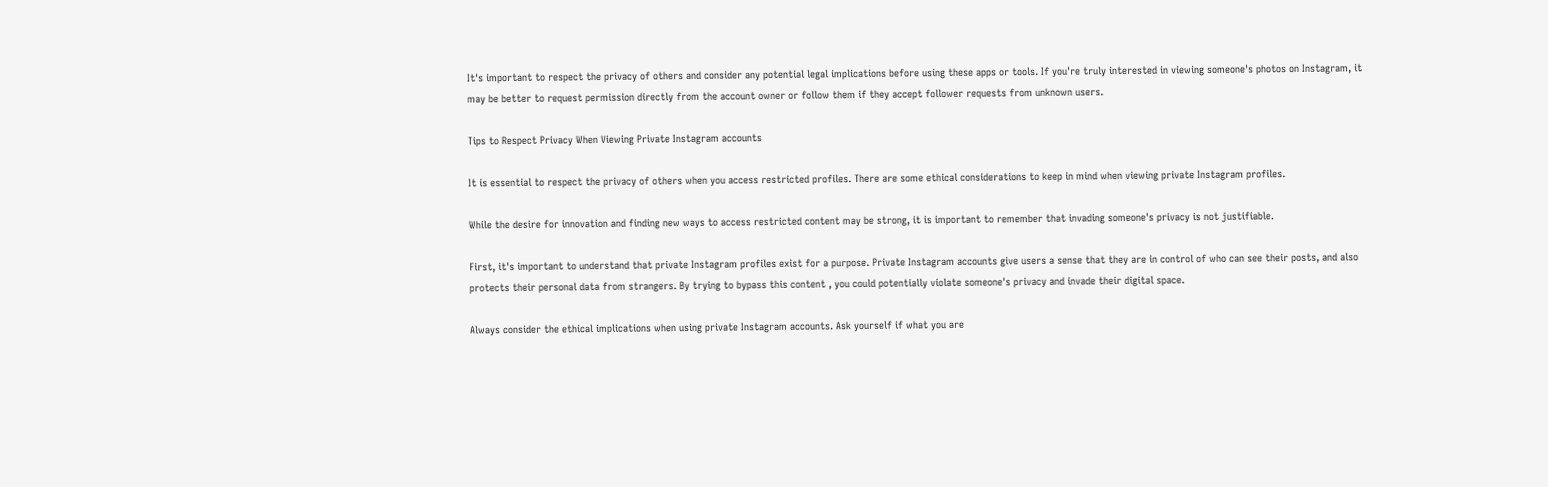It's important to respect the privacy of others and consider any potential legal implications before using these apps or tools. If you're truly interested in viewing someone's photos on Instagram, it may be better to request permission directly from the account owner or follow them if they accept follower requests from unknown users.

Tips to Respect Privacy When Viewing Private Instagram accounts

It is essential to respect the privacy of others when you access restricted profiles. There are some ethical considerations to keep in mind when viewing private Instagram profiles.

While the desire for innovation and finding new ways to access restricted content may be strong, it is important to remember that invading someone's privacy is not justifiable.

First, it's important to understand that private Instagram profiles exist for a purpose. Private Instagram accounts give users a sense that they are in control of who can see their posts, and also protects their personal data from strangers. By trying to bypass this content , you could potentially violate someone's privacy and invade their digital space.

Always consider the ethical implications when using private Instagram accounts. Ask yourself if what you are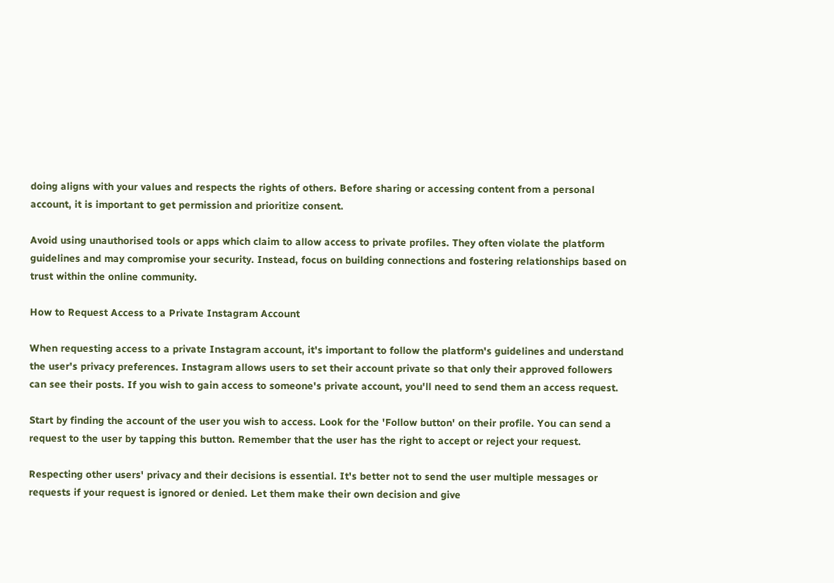doing aligns with your values and respects the rights of others. Before sharing or accessing content from a personal account, it is important to get permission and prioritize consent.

Avoid using unauthorised tools or apps which claim to allow access to private profiles. They often violate the platform guidelines and may compromise your security. Instead, focus on building connections and fostering relationships based on trust within the online community.

How to Request Access to a Private Instagram Account

When requesting access to a private Instagram account, it's important to follow the platform's guidelines and understand the user's privacy preferences. Instagram allows users to set their account private so that only their approved followers can see their posts. If you wish to gain access to someone's private account, you'll need to send them an access request.

Start by finding the account of the user you wish to access. Look for the 'Follow button' on their profile. You can send a request to the user by tapping this button. Remember that the user has the right to accept or reject your request.

Respecting other users' privacy and their decisions is essential. It's better not to send the user multiple messages or requests if your request is ignored or denied. Let them make their own decision and give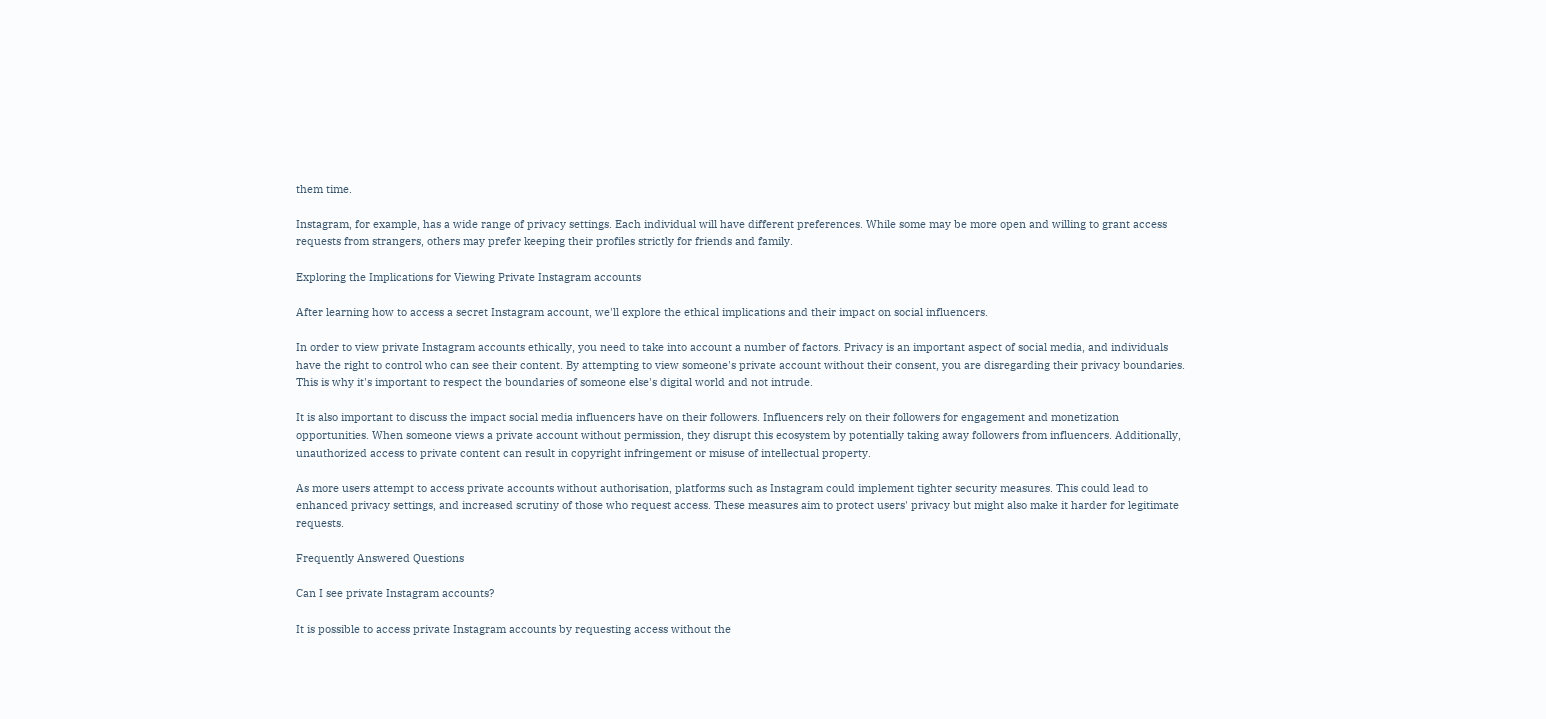them time.

Instagram, for example, has a wide range of privacy settings. Each individual will have different preferences. While some may be more open and willing to grant access requests from strangers, others may prefer keeping their profiles strictly for friends and family.

Exploring the Implications for Viewing Private Instagram accounts

After learning how to access a secret Instagram account, we'll explore the ethical implications and their impact on social influencers.

In order to view private Instagram accounts ethically, you need to take into account a number of factors. Privacy is an important aspect of social media, and individuals have the right to control who can see their content. By attempting to view someone's private account without their consent, you are disregarding their privacy boundaries. This is why it's important to respect the boundaries of someone else's digital world and not intrude.

It is also important to discuss the impact social media influencers have on their followers. Influencers rely on their followers for engagement and monetization opportunities. When someone views a private account without permission, they disrupt this ecosystem by potentially taking away followers from influencers. Additionally, unauthorized access to private content can result in copyright infringement or misuse of intellectual property.

As more users attempt to access private accounts without authorisation, platforms such as Instagram could implement tighter security measures. This could lead to enhanced privacy settings, and increased scrutiny of those who request access. These measures aim to protect users' privacy but might also make it harder for legitimate requests.

Frequently Answered Questions

Can I see private Instagram accounts?

It is possible to access private Instagram accounts by requesting access without the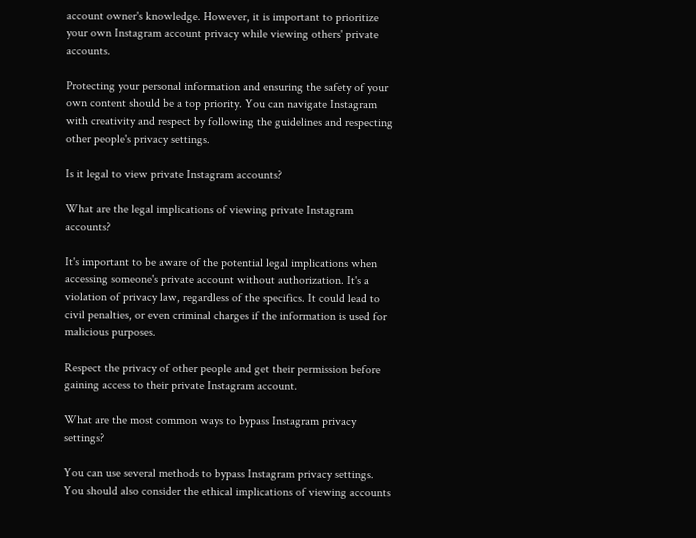account owner's knowledge. However, it is important to prioritize your own Instagram account privacy while viewing others' private accounts.

Protecting your personal information and ensuring the safety of your own content should be a top priority. You can navigate Instagram with creativity and respect by following the guidelines and respecting other people's privacy settings.

Is it legal to view private Instagram accounts?

What are the legal implications of viewing private Instagram accounts?

It's important to be aware of the potential legal implications when accessing someone's private account without authorization. It's a violation of privacy law, regardless of the specifics. It could lead to civil penalties, or even criminal charges if the information is used for malicious purposes.

Respect the privacy of other people and get their permission before gaining access to their private Instagram account.

What are the most common ways to bypass Instagram privacy settings?

You can use several methods to bypass Instagram privacy settings. You should also consider the ethical implications of viewing accounts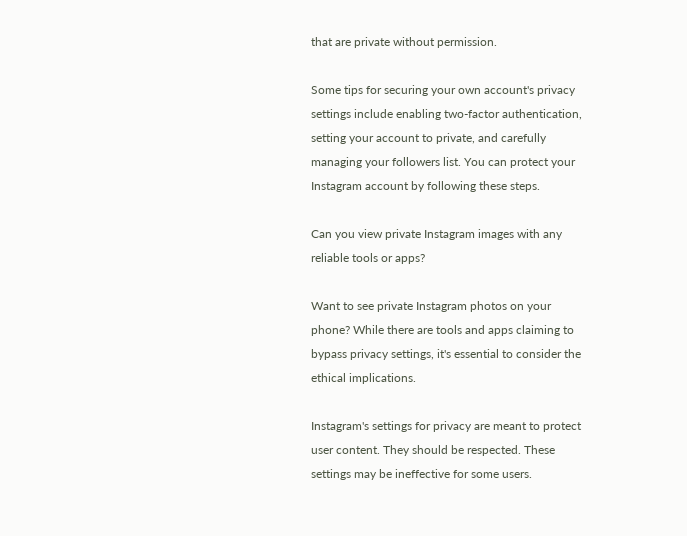that are private without permission.

Some tips for securing your own account's privacy settings include enabling two-factor authentication, setting your account to private, and carefully managing your followers list. You can protect your Instagram account by following these steps.

Can you view private Instagram images with any reliable tools or apps?

Want to see private Instagram photos on your phone? While there are tools and apps claiming to bypass privacy settings, it's essential to consider the ethical implications.

Instagram's settings for privacy are meant to protect user content. They should be respected. These settings may be ineffective for some users.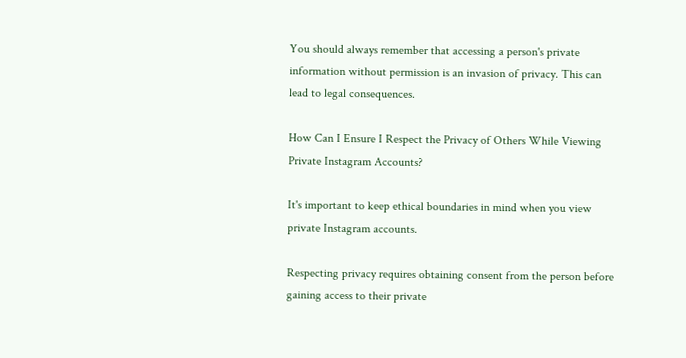You should always remember that accessing a person's private information without permission is an invasion of privacy. This can lead to legal consequences.

How Can I Ensure I Respect the Privacy of Others While Viewing Private Instagram Accounts?

It's important to keep ethical boundaries in mind when you view private Instagram accounts.

Respecting privacy requires obtaining consent from the person before gaining access to their private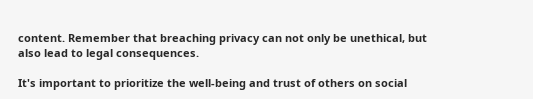content. Remember that breaching privacy can not only be unethical, but also lead to legal consequences.

It's important to prioritize the well-being and trust of others on social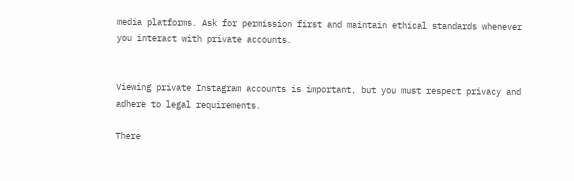media platforms. Ask for permission first and maintain ethical standards whenever you interact with private accounts.


Viewing private Instagram accounts is important, but you must respect privacy and adhere to legal requirements.

There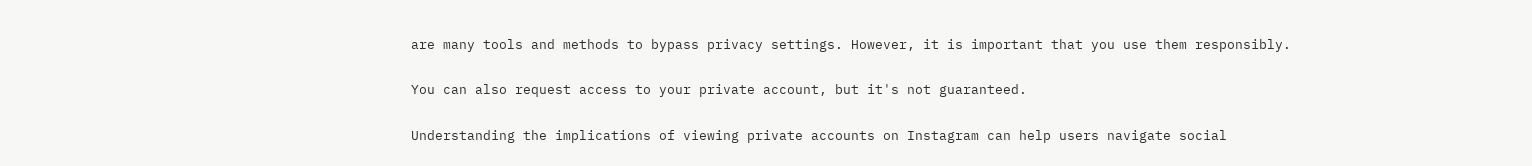are many tools and methods to bypass privacy settings. However, it is important that you use them responsibly.

You can also request access to your private account, but it's not guaranteed.

Understanding the implications of viewing private accounts on Instagram can help users navigate social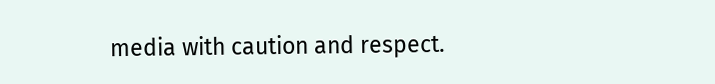media with caution and respect.